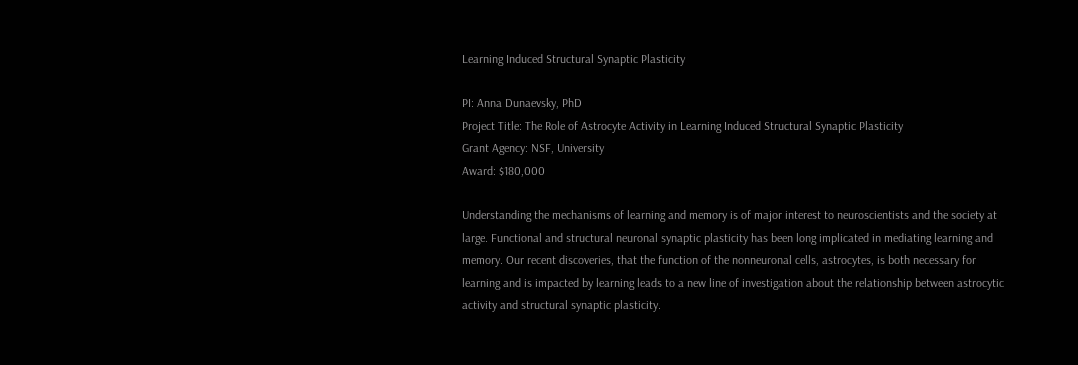Learning Induced Structural Synaptic Plasticity

PI: Anna Dunaevsky, PhD
Project Title: The Role of Astrocyte Activity in Learning Induced Structural Synaptic Plasticity
Grant Agency: NSF, University
Award: $180,000

Understanding the mechanisms of learning and memory is of major interest to neuroscientists and the society at large. Functional and structural neuronal synaptic plasticity has been long implicated in mediating learning and memory. Our recent discoveries, that the function of the nonneuronal cells, astrocytes, is both necessary for learning and is impacted by learning leads to a new line of investigation about the relationship between astrocytic activity and structural synaptic plasticity.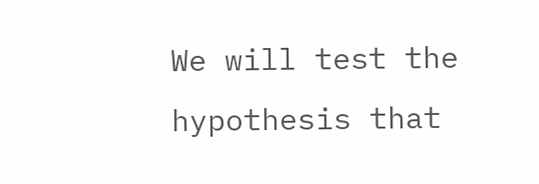We will test the hypothesis that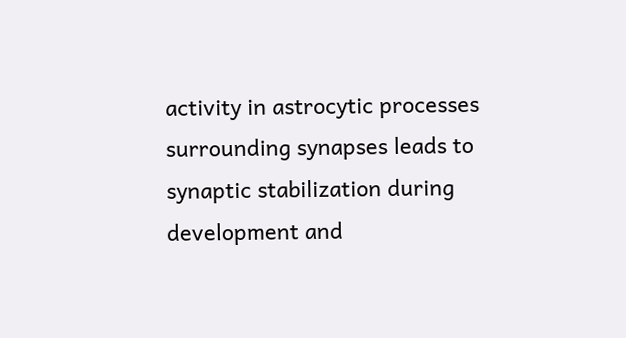activity in astrocytic processes surrounding synapses leads to synaptic stabilization during development and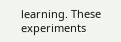learning. These experiments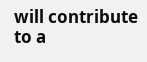will contribute to a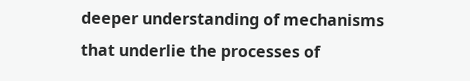deeper understanding of mechanisms that underlie the processes of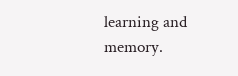learning and memory.